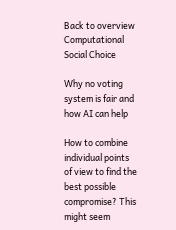Back to overview
Computational Social Choice

Why no voting system is fair and how AI can help

How to combine individual points of view to find the best possible compromise? This might seem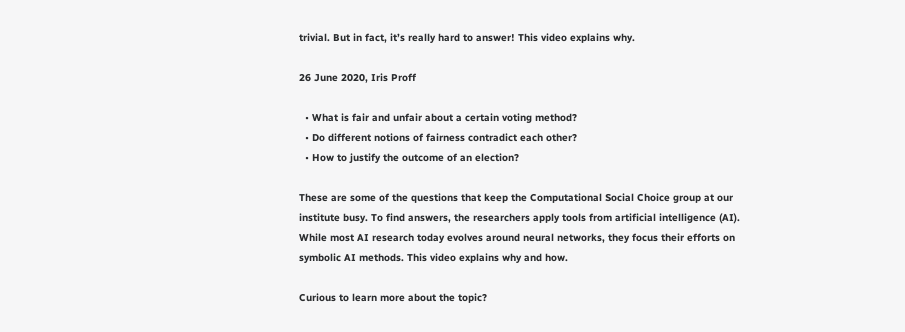trivial. But in fact, it’s really hard to answer! This video explains why.

26 June 2020, Iris Proff

  • What is fair and unfair about a certain voting method?
  • Do different notions of fairness contradict each other?
  • How to justify the outcome of an election?

These are some of the questions that keep the Computational Social Choice group at our institute busy. To find answers, the researchers apply tools from artificial intelligence (AI). While most AI research today evolves around neural networks, they focus their efforts on symbolic AI methods. This video explains why and how.

Curious to learn more about the topic?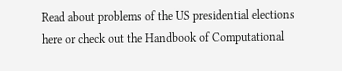Read about problems of the US presidential elections here or check out the Handbook of Computational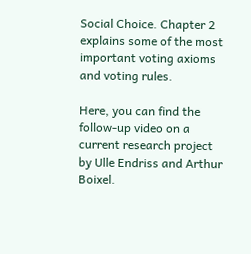Social Choice. Chapter 2 explains some of the most important voting axioms and voting rules.

Here, you can find the follow-up video on a current research project by Ulle Endriss and Arthur Boixel.